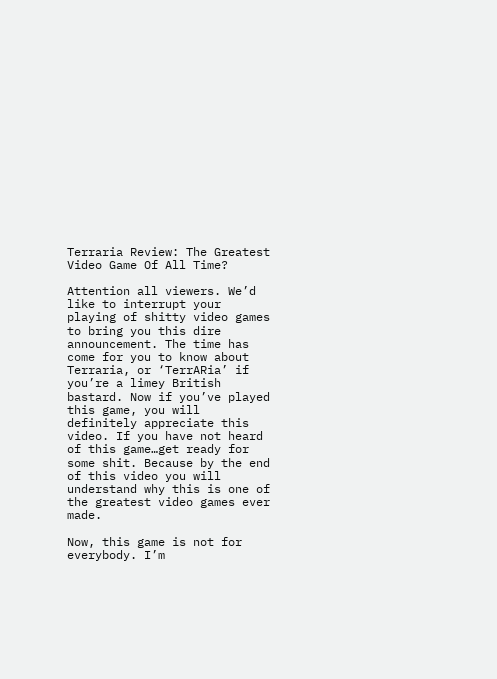Terraria Review: The Greatest Video Game Of All Time?

Attention all viewers. We’d like to interrupt your playing of shitty video games to bring you this dire announcement. The time has come for you to know about Terraria, or ‘TerrARia’ if you’re a limey British bastard. Now if you’ve played this game, you will definitely appreciate this video. If you have not heard of this game…get ready for some shit. Because by the end of this video you will understand why this is one of the greatest video games ever made.

Now, this game is not for everybody. I’m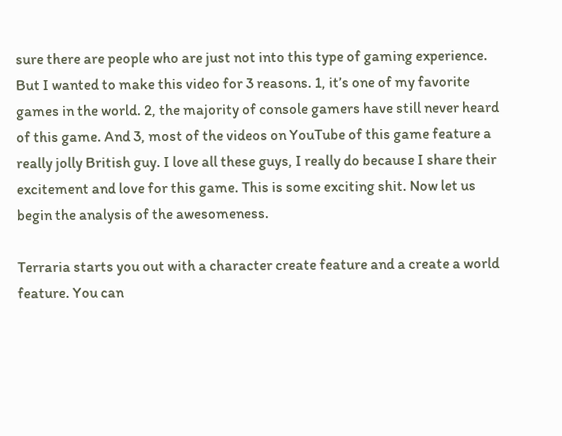sure there are people who are just not into this type of gaming experience. But I wanted to make this video for 3 reasons. 1, it’s one of my favorite games in the world. 2, the majority of console gamers have still never heard of this game. And 3, most of the videos on YouTube of this game feature a really jolly British guy. I love all these guys, I really do because I share their excitement and love for this game. This is some exciting shit. Now let us begin the analysis of the awesomeness.

Terraria starts you out with a character create feature and a create a world feature. You can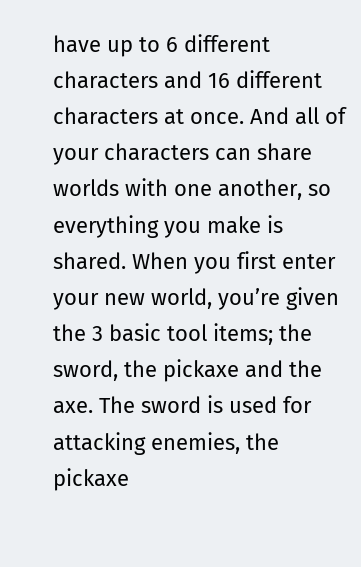have up to 6 different characters and 16 different characters at once. And all of your characters can share worlds with one another, so everything you make is shared. When you first enter your new world, you’re given the 3 basic tool items; the sword, the pickaxe and the axe. The sword is used for attacking enemies, the pickaxe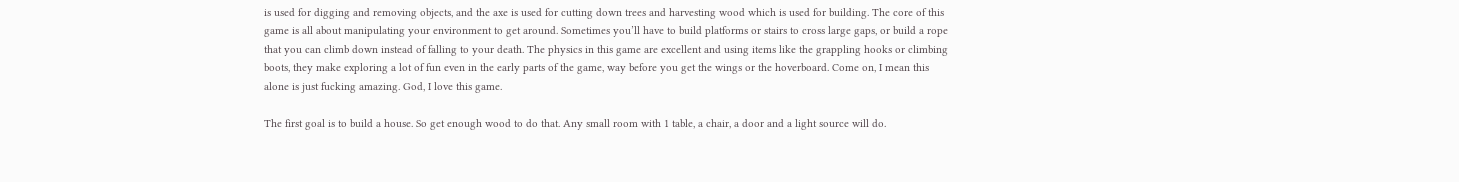is used for digging and removing objects, and the axe is used for cutting down trees and harvesting wood which is used for building. The core of this game is all about manipulating your environment to get around. Sometimes you’ll have to build platforms or stairs to cross large gaps, or build a rope that you can climb down instead of falling to your death. The physics in this game are excellent and using items like the grappling hooks or climbing boots, they make exploring a lot of fun even in the early parts of the game, way before you get the wings or the hoverboard. Come on, I mean this alone is just fucking amazing. God, I love this game.

The first goal is to build a house. So get enough wood to do that. Any small room with 1 table, a chair, a door and a light source will do.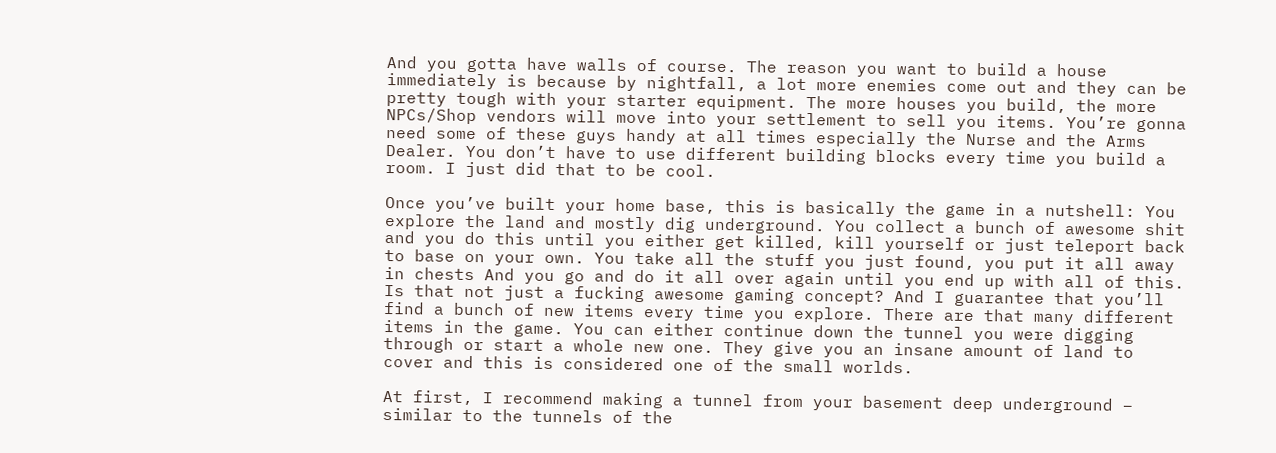And you gotta have walls of course. The reason you want to build a house immediately is because by nightfall, a lot more enemies come out and they can be pretty tough with your starter equipment. The more houses you build, the more NPCs/Shop vendors will move into your settlement to sell you items. You’re gonna need some of these guys handy at all times especially the Nurse and the Arms Dealer. You don’t have to use different building blocks every time you build a room. I just did that to be cool.

Once you’ve built your home base, this is basically the game in a nutshell: You explore the land and mostly dig underground. You collect a bunch of awesome shit and you do this until you either get killed, kill yourself or just teleport back to base on your own. You take all the stuff you just found, you put it all away in chests And you go and do it all over again until you end up with all of this. Is that not just a fucking awesome gaming concept? And I guarantee that you’ll find a bunch of new items every time you explore. There are that many different items in the game. You can either continue down the tunnel you were digging through or start a whole new one. They give you an insane amount of land to cover and this is considered one of the small worlds.

At first, I recommend making a tunnel from your basement deep underground – similar to the tunnels of the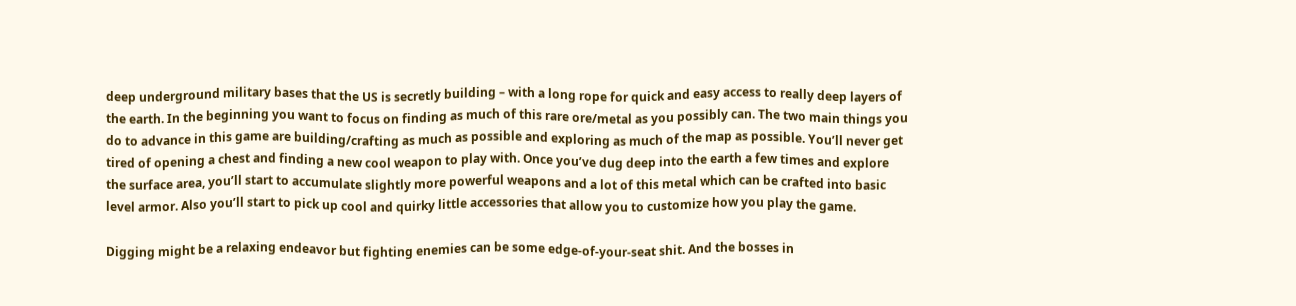deep underground military bases that the US is secretly building – with a long rope for quick and easy access to really deep layers of the earth. In the beginning you want to focus on finding as much of this rare ore/metal as you possibly can. The two main things you do to advance in this game are building/crafting as much as possible and exploring as much of the map as possible. You’ll never get tired of opening a chest and finding a new cool weapon to play with. Once you’ve dug deep into the earth a few times and explore the surface area, you’ll start to accumulate slightly more powerful weapons and a lot of this metal which can be crafted into basic level armor. Also you’ll start to pick up cool and quirky little accessories that allow you to customize how you play the game.

Digging might be a relaxing endeavor but fighting enemies can be some edge-of-your-seat shit. And the bosses in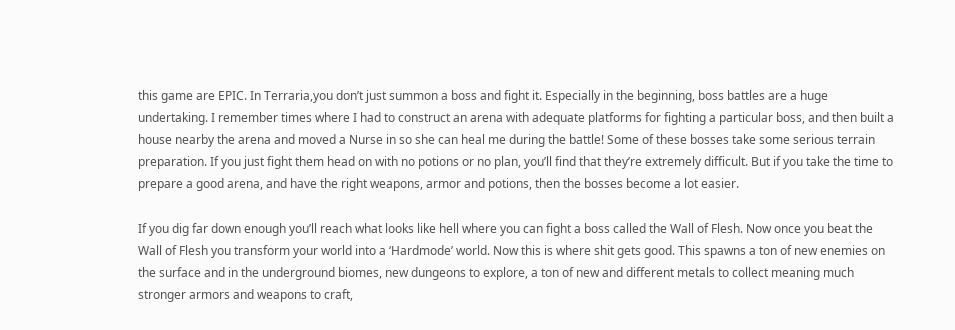this game are EPIC. In Terraria,you don’t just summon a boss and fight it. Especially in the beginning, boss battles are a huge undertaking. I remember times where I had to construct an arena with adequate platforms for fighting a particular boss, and then built a house nearby the arena and moved a Nurse in so she can heal me during the battle! Some of these bosses take some serious terrain preparation. If you just fight them head on with no potions or no plan, you’ll find that they’re extremely difficult. But if you take the time to prepare a good arena, and have the right weapons, armor and potions, then the bosses become a lot easier.

If you dig far down enough you’ll reach what looks like hell where you can fight a boss called the Wall of Flesh. Now once you beat the Wall of Flesh you transform your world into a ‘Hardmode’ world. Now this is where shit gets good. This spawns a ton of new enemies on the surface and in the underground biomes, new dungeons to explore, a ton of new and different metals to collect meaning much stronger armors and weapons to craft,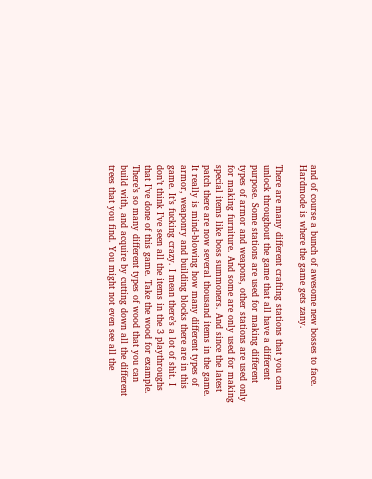and of course a bunch of awesome new bosses to face. Hardmode is where the game gets zany.

There are many different crafting stations that you can unlock throughout the game that all have a different purpose. Some stations are used for making different types of armor and weapons, other stations are used only for making furniture. And some are only used for making special items like boss summoners. And since the latest patch there are now several thousand items in the game. It really is mind-blowing how many different types of armor, weaponry and building blocks there are in this game. It’s fucking crazy. I mean there’s a lot of shit. I don’t think I’ve seen all the items in the 3 playthroughs that I’ve done of this game. Take the wood for example. There’s so many different types of wood that you can build with, and acquire by cutting down all the different trees that you find. You might not even see all the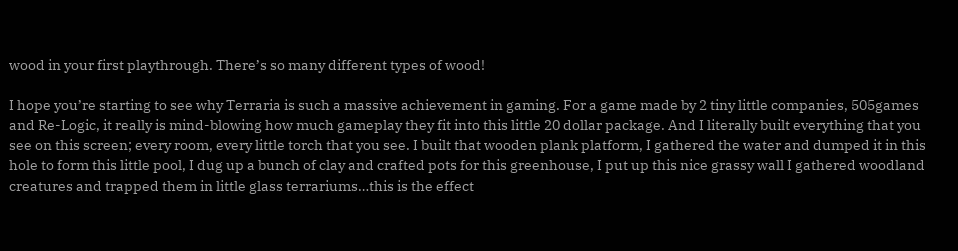wood in your first playthrough. There’s so many different types of wood!

I hope you’re starting to see why Terraria is such a massive achievement in gaming. For a game made by 2 tiny little companies, 505games and Re-Logic, it really is mind-blowing how much gameplay they fit into this little 20 dollar package. And I literally built everything that you see on this screen; every room, every little torch that you see. I built that wooden plank platform, I gathered the water and dumped it in this hole to form this little pool, I dug up a bunch of clay and crafted pots for this greenhouse, I put up this nice grassy wall I gathered woodland creatures and trapped them in little glass terrariums…this is the effect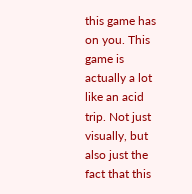this game has on you. This game is actually a lot like an acid trip. Not just visually, but also just the fact that this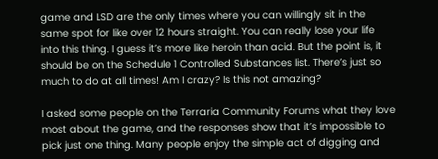game and LSD are the only times where you can willingly sit in the same spot for like over 12 hours straight. You can really lose your life into this thing. I guess it’s more like heroin than acid. But the point is, it should be on the Schedule 1 Controlled Substances list. There’s just so much to do at all times! Am I crazy? Is this not amazing?

I asked some people on the Terraria Community Forums what they love most about the game, and the responses show that it’s impossible to pick just one thing. Many people enjoy the simple act of digging and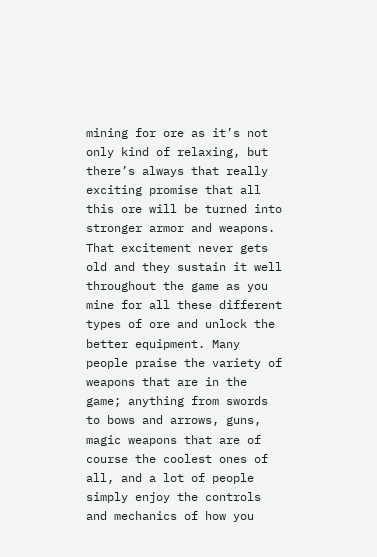mining for ore as it’s not only kind of relaxing, but there’s always that really exciting promise that all this ore will be turned into stronger armor and weapons. That excitement never gets old and they sustain it well throughout the game as you mine for all these different types of ore and unlock the better equipment. Many people praise the variety of weapons that are in the game; anything from swords to bows and arrows, guns, magic weapons that are of course the coolest ones of all, and a lot of people simply enjoy the controls and mechanics of how you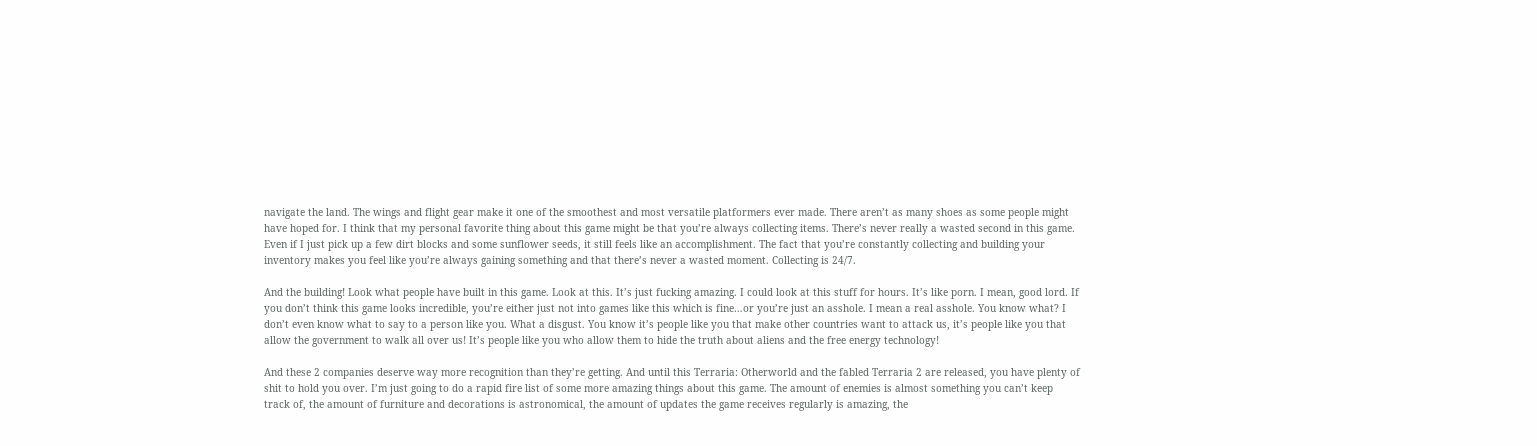navigate the land. The wings and flight gear make it one of the smoothest and most versatile platformers ever made. There aren’t as many shoes as some people might have hoped for. I think that my personal favorite thing about this game might be that you’re always collecting items. There’s never really a wasted second in this game. Even if I just pick up a few dirt blocks and some sunflower seeds, it still feels like an accomplishment. The fact that you’re constantly collecting and building your inventory makes you feel like you’re always gaining something and that there’s never a wasted moment. Collecting is 24/7.

And the building! Look what people have built in this game. Look at this. It’s just fucking amazing. I could look at this stuff for hours. It’s like porn. I mean, good lord. If you don’t think this game looks incredible, you’re either just not into games like this which is fine…or you’re just an asshole. I mean a real asshole. You know what? I don’t even know what to say to a person like you. What a disgust. You know it’s people like you that make other countries want to attack us, it’s people like you that allow the government to walk all over us! It’s people like you who allow them to hide the truth about aliens and the free energy technology!

And these 2 companies deserve way more recognition than they’re getting. And until this Terraria: Otherworld and the fabled Terraria 2 are released, you have plenty of shit to hold you over. I’m just going to do a rapid fire list of some more amazing things about this game. The amount of enemies is almost something you can’t keep track of, the amount of furniture and decorations is astronomical, the amount of updates the game receives regularly is amazing, the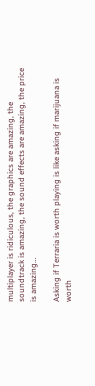multiplayer is ridiculous, the graphics are amazing, the soundtrack is amazing, the sound effects are amazing, the price is amazing…

Asking if Terraria is worth playing is like asking if marijuana is worth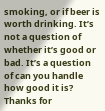smoking, or if beer is worth drinking. It’s not a question of whether it’s good or bad. It’s a question of can you handle how good it is? Thanks for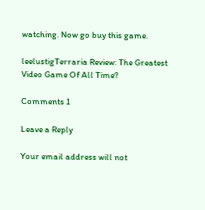watching. Now go buy this game.

leelustigTerraria Review: The Greatest Video Game Of All Time?

Comments 1

Leave a Reply

Your email address will not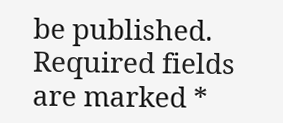be published. Required fields are marked *